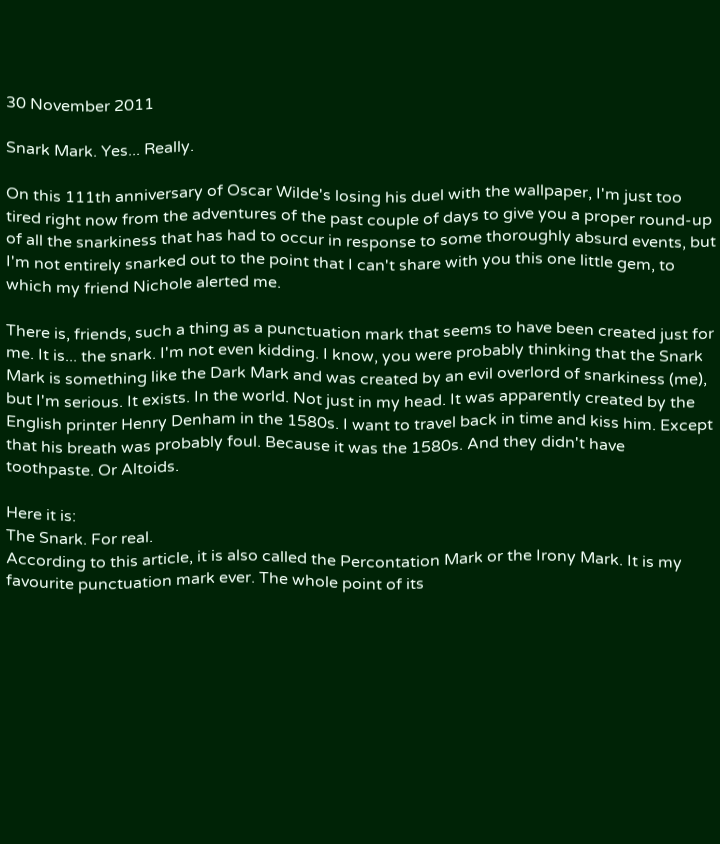30 November 2011

Snark Mark. Yes... Really.

On this 111th anniversary of Oscar Wilde's losing his duel with the wallpaper, I'm just too tired right now from the adventures of the past couple of days to give you a proper round-up of all the snarkiness that has had to occur in response to some thoroughly absurd events, but I'm not entirely snarked out to the point that I can't share with you this one little gem, to which my friend Nichole alerted me.

There is, friends, such a thing as a punctuation mark that seems to have been created just for me. It is... the snark. I'm not even kidding. I know, you were probably thinking that the Snark Mark is something like the Dark Mark and was created by an evil overlord of snarkiness (me), but I'm serious. It exists. In the world. Not just in my head. It was apparently created by the English printer Henry Denham in the 1580s. I want to travel back in time and kiss him. Except that his breath was probably foul. Because it was the 1580s. And they didn't have toothpaste. Or Altoids.

Here it is:
The Snark. For real.
According to this article, it is also called the Percontation Mark or the Irony Mark. It is my favourite punctuation mark ever. The whole point of its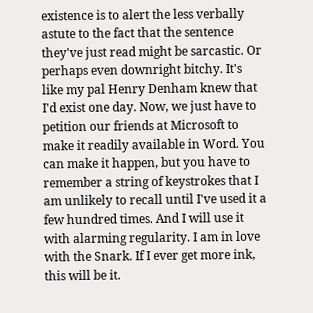existence is to alert the less verbally astute to the fact that the sentence they've just read might be sarcastic. Or perhaps even downright bitchy. It's like my pal Henry Denham knew that I'd exist one day. Now, we just have to petition our friends at Microsoft to make it readily available in Word. You can make it happen, but you have to remember a string of keystrokes that I am unlikely to recall until I've used it a few hundred times. And I will use it with alarming regularity. I am in love with the Snark. If I ever get more ink, this will be it.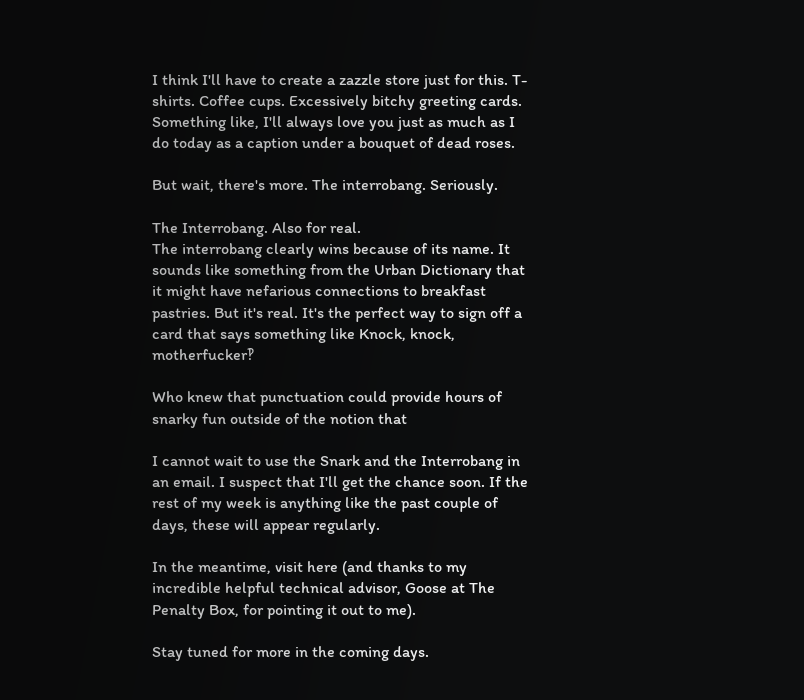I think I'll have to create a zazzle store just for this. T-shirts. Coffee cups. Excessively bitchy greeting cards. Something like, I'll always love you just as much as I do today as a caption under a bouquet of dead roses.

But wait, there's more. The interrobang. Seriously.

The Interrobang. Also for real.
The interrobang clearly wins because of its name. It sounds like something from the Urban Dictionary that it might have nefarious connections to breakfast pastries. But it's real. It's the perfect way to sign off a card that says something like Knock, knock, motherfucker‽

Who knew that punctuation could provide hours of snarky fun outside of the notion that

I cannot wait to use the Snark and the Interrobang in an email. I suspect that I'll get the chance soon. If the rest of my week is anything like the past couple of days, these will appear regularly.

In the meantime, visit here (and thanks to my incredible helpful technical advisor, Goose at The Penalty Box, for pointing it out to me).

Stay tuned for more in the coming days.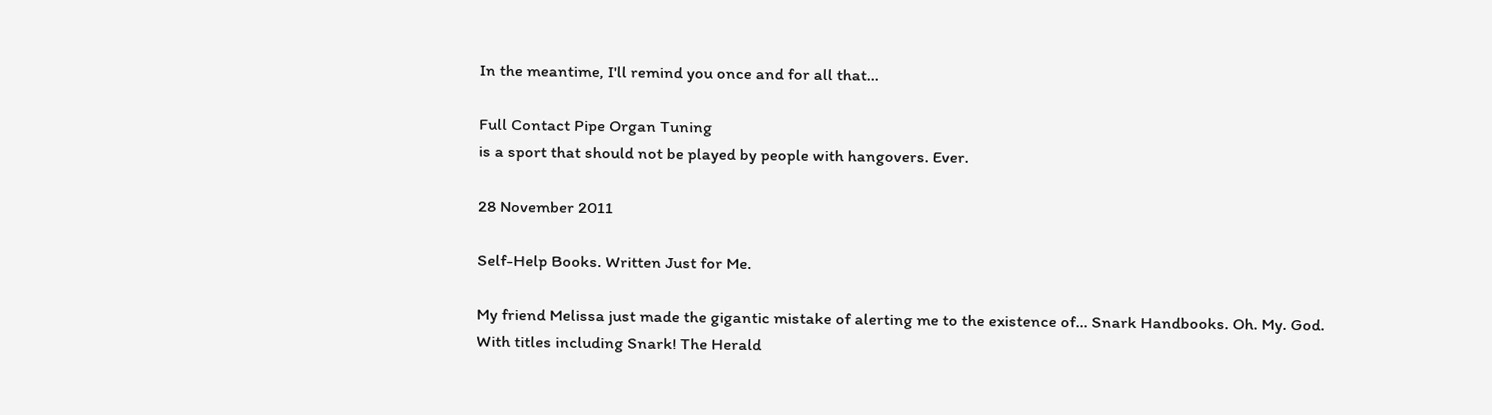In the meantime, I'll remind you once and for all that...

Full Contact Pipe Organ Tuning
is a sport that should not be played by people with hangovers. Ever.

28 November 2011

Self-Help Books. Written Just for Me.

My friend Melissa just made the gigantic mistake of alerting me to the existence of... Snark Handbooks. Oh. My. God. With titles including Snark! The Herald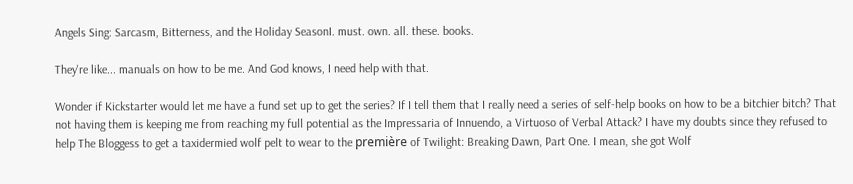Angels Sing: Sarcasm, Bitterness, and the Holiday SeasonI. must. own. all. these. books.

They're like... manuals on how to be me. And God knows, I need help with that.

Wonder if Kickstarter would let me have a fund set up to get the series? If I tell them that I really need a series of self-help books on how to be a bitchier bitch? That not having them is keeping me from reaching my full potential as the Impressaria of Innuendo, a Virtuoso of Verbal Attack? I have my doubts since they refused to help The Bloggess to get a taxidermied wolf pelt to wear to the première of Twilight: Breaking Dawn, Part One. I mean, she got Wolf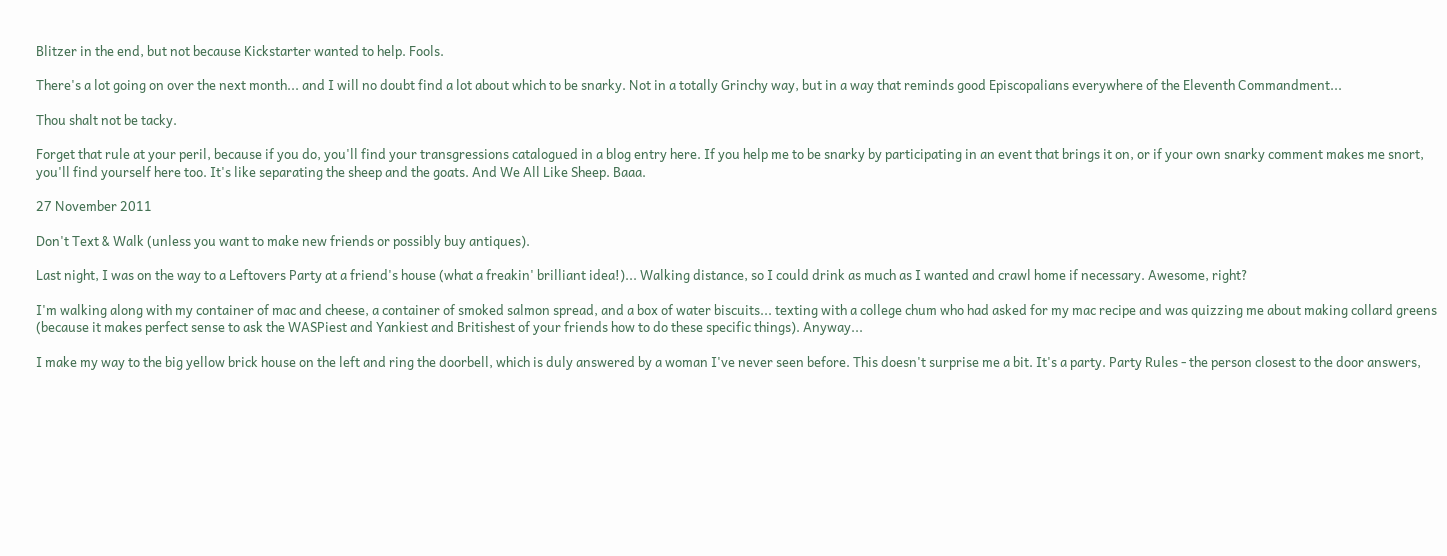Blitzer in the end, but not because Kickstarter wanted to help. Fools.

There's a lot going on over the next month... and I will no doubt find a lot about which to be snarky. Not in a totally Grinchy way, but in a way that reminds good Episcopalians everywhere of the Eleventh Commandment...

Thou shalt not be tacky.

Forget that rule at your peril, because if you do, you'll find your transgressions catalogued in a blog entry here. If you help me to be snarky by participating in an event that brings it on, or if your own snarky comment makes me snort, you'll find yourself here too. It's like separating the sheep and the goats. And We All Like Sheep. Baaa.

27 November 2011

Don't Text & Walk (unless you want to make new friends or possibly buy antiques).

Last night, I was on the way to a Leftovers Party at a friend's house (what a freakin' brilliant idea!)... Walking distance, so I could drink as much as I wanted and crawl home if necessary. Awesome, right?

I'm walking along with my container of mac and cheese, a container of smoked salmon spread, and a box of water biscuits... texting with a college chum who had asked for my mac recipe and was quizzing me about making collard greens (because it makes perfect sense to ask the WASPiest and Yankiest and Britishest of your friends how to do these specific things). Anyway...

I make my way to the big yellow brick house on the left and ring the doorbell, which is duly answered by a woman I've never seen before. This doesn't surprise me a bit. It's a party. Party Rules - the person closest to the door answers,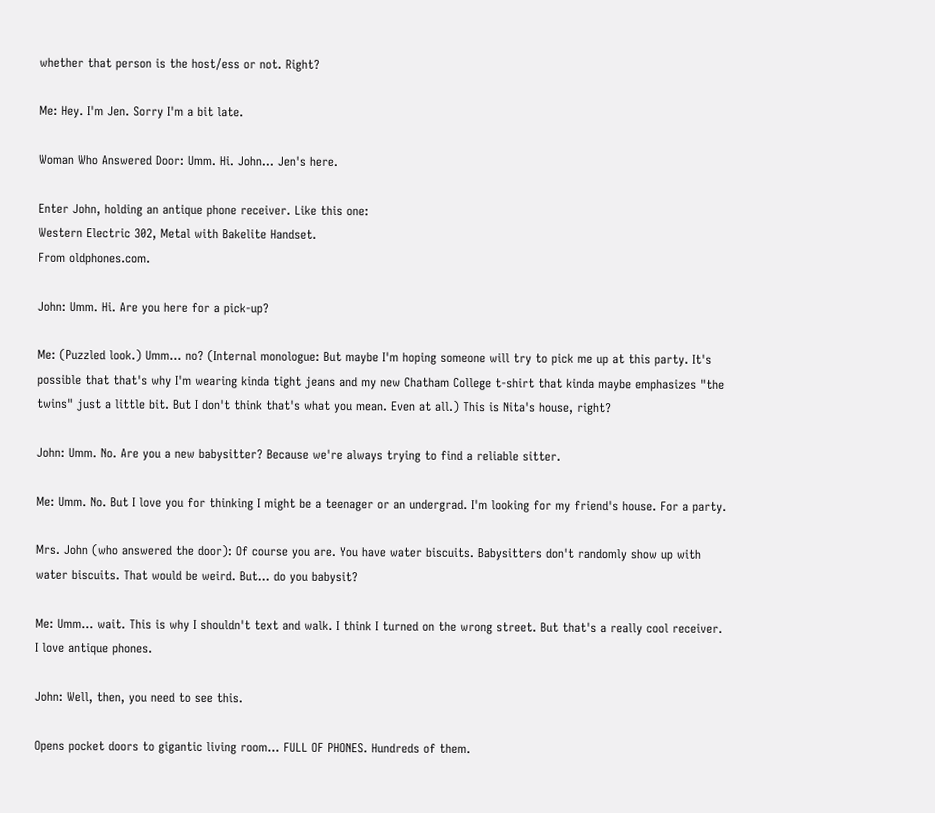whether that person is the host/ess or not. Right?

Me: Hey. I'm Jen. Sorry I'm a bit late.

Woman Who Answered Door: Umm. Hi. John... Jen's here.

Enter John, holding an antique phone receiver. Like this one:
Western Electric 302, Metal with Bakelite Handset.
From oldphones.com.

John: Umm. Hi. Are you here for a pick-up?

Me: (Puzzled look.) Umm... no? (Internal monologue: But maybe I'm hoping someone will try to pick me up at this party. It's possible that that's why I'm wearing kinda tight jeans and my new Chatham College t-shirt that kinda maybe emphasizes "the twins" just a little bit. But I don't think that's what you mean. Even at all.) This is Nita's house, right?

John: Umm. No. Are you a new babysitter? Because we're always trying to find a reliable sitter.

Me: Umm. No. But I love you for thinking I might be a teenager or an undergrad. I'm looking for my friend's house. For a party.

Mrs. John (who answered the door): Of course you are. You have water biscuits. Babysitters don't randomly show up with water biscuits. That would be weird. But... do you babysit?

Me: Umm... wait. This is why I shouldn't text and walk. I think I turned on the wrong street. But that's a really cool receiver. I love antique phones.

John: Well, then, you need to see this.

Opens pocket doors to gigantic living room... FULL OF PHONES. Hundreds of them.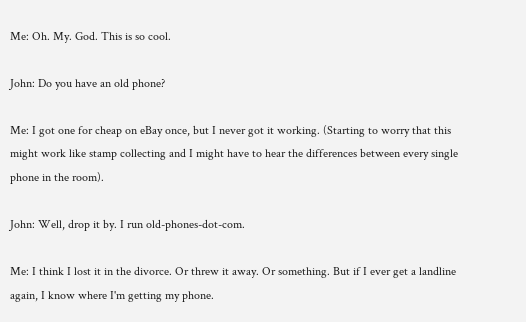Me: Oh. My. God. This is so cool.

John: Do you have an old phone?

Me: I got one for cheap on eBay once, but I never got it working. (Starting to worry that this might work like stamp collecting and I might have to hear the differences between every single phone in the room).

John: Well, drop it by. I run old-phones-dot-com.

Me: I think I lost it in the divorce. Or threw it away. Or something. But if I ever get a landline again, I know where I'm getting my phone.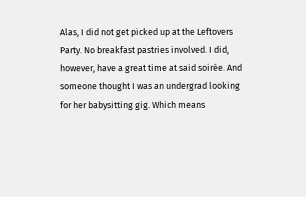Alas, I did not get picked up at the Leftovers Party. No breakfast pastries involved. I did, however, have a great time at said soirée. And someone thought I was an undergrad looking for her babysitting gig. Which means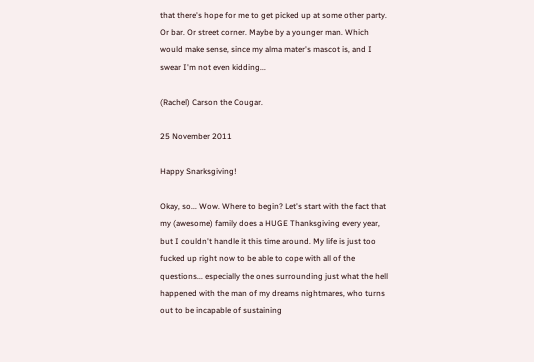that there's hope for me to get picked up at some other party. Or bar. Or street corner. Maybe by a younger man. Which would make sense, since my alma mater's mascot is, and I swear I'm not even kidding...

(Rachel) Carson the Cougar.

25 November 2011

Happy Snarksgiving!

Okay, so... Wow. Where to begin? Let's start with the fact that my (awesome) family does a HUGE Thanksgiving every year, but I couldn't handle it this time around. My life is just too fucked up right now to be able to cope with all of the questions... especially the ones surrounding just what the hell happened with the man of my dreams nightmares, who turns out to be incapable of sustaining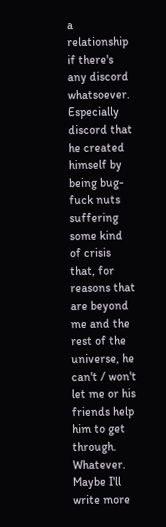a relationship if there's any discord whatsoever. Especially discord that he created himself by being bug-fuck nuts suffering some kind of crisis that, for reasons that are beyond me and the rest of the universe, he can't / won't let me or his friends help him to get through. Whatever. Maybe I'll write more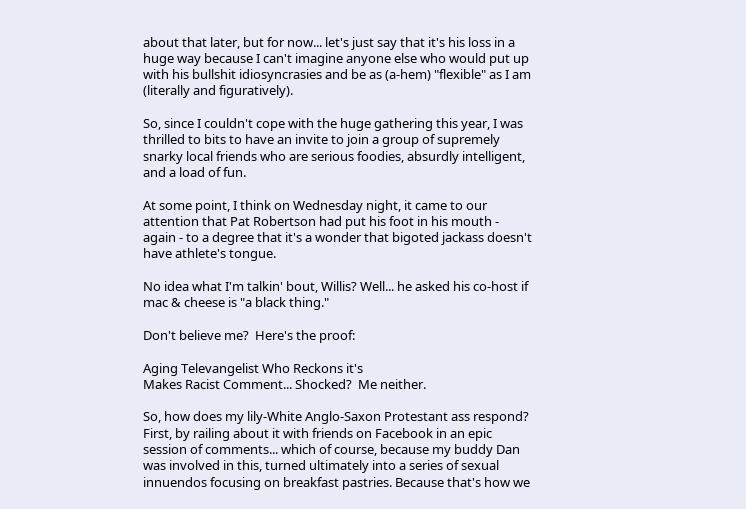about that later, but for now... let's just say that it's his loss in a huge way because I can't imagine anyone else who would put up with his bullshit idiosyncrasies and be as (a-hem) "flexible" as I am (literally and figuratively).

So, since I couldn't cope with the huge gathering this year, I was thrilled to bits to have an invite to join a group of supremely snarky local friends who are serious foodies, absurdly intelligent, and a load of fun.

At some point, I think on Wednesday night, it came to our attention that Pat Robertson had put his foot in his mouth - again - to a degree that it's a wonder that bigoted jackass doesn't have athlete's tongue.

No idea what I'm talkin' bout, Willis? Well... he asked his co-host if mac & cheese is "a black thing."

Don't believe me?  Here's the proof:

Aging Televangelist Who Reckons it's
Makes Racist Comment... Shocked?  Me neither.

So, how does my lily-White Anglo-Saxon Protestant ass respond? First, by railing about it with friends on Facebook in an epic session of comments... which of course, because my buddy Dan was involved in this, turned ultimately into a series of sexual innuendos focusing on breakfast pastries. Because that's how we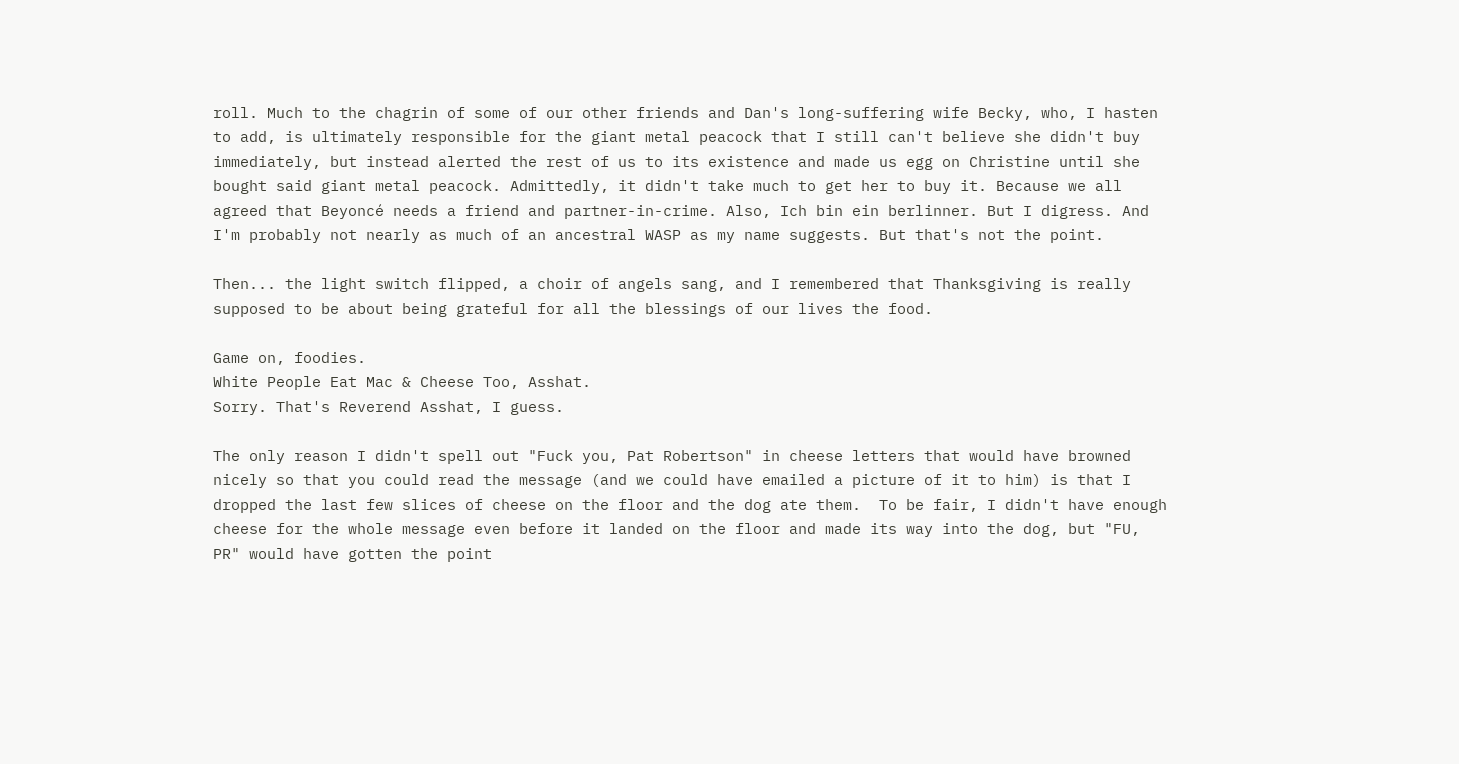roll. Much to the chagrin of some of our other friends and Dan's long-suffering wife Becky, who, I hasten to add, is ultimately responsible for the giant metal peacock that I still can't believe she didn't buy immediately, but instead alerted the rest of us to its existence and made us egg on Christine until she bought said giant metal peacock. Admittedly, it didn't take much to get her to buy it. Because we all agreed that Beyoncé needs a friend and partner-in-crime. Also, Ich bin ein berlinner. But I digress. And I'm probably not nearly as much of an ancestral WASP as my name suggests. But that's not the point.

Then... the light switch flipped, a choir of angels sang, and I remembered that Thanksgiving is really supposed to be about being grateful for all the blessings of our lives the food.

Game on, foodies.
White People Eat Mac & Cheese Too, Asshat.
Sorry. That's Reverend Asshat, I guess.

The only reason I didn't spell out "Fuck you, Pat Robertson" in cheese letters that would have browned nicely so that you could read the message (and we could have emailed a picture of it to him) is that I dropped the last few slices of cheese on the floor and the dog ate them.  To be fair, I didn't have enough cheese for the whole message even before it landed on the floor and made its way into the dog, but "FU, PR" would have gotten the point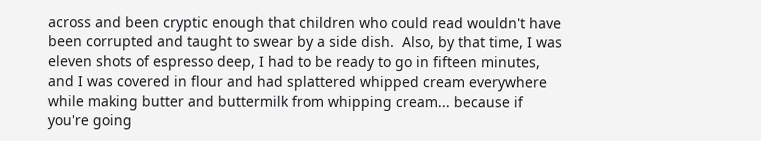across and been cryptic enough that children who could read wouldn't have been corrupted and taught to swear by a side dish.  Also, by that time, I was eleven shots of espresso deep, I had to be ready to go in fifteen minutes, and I was covered in flour and had splattered whipped cream everywhere while making butter and buttermilk from whipping cream... because if you're going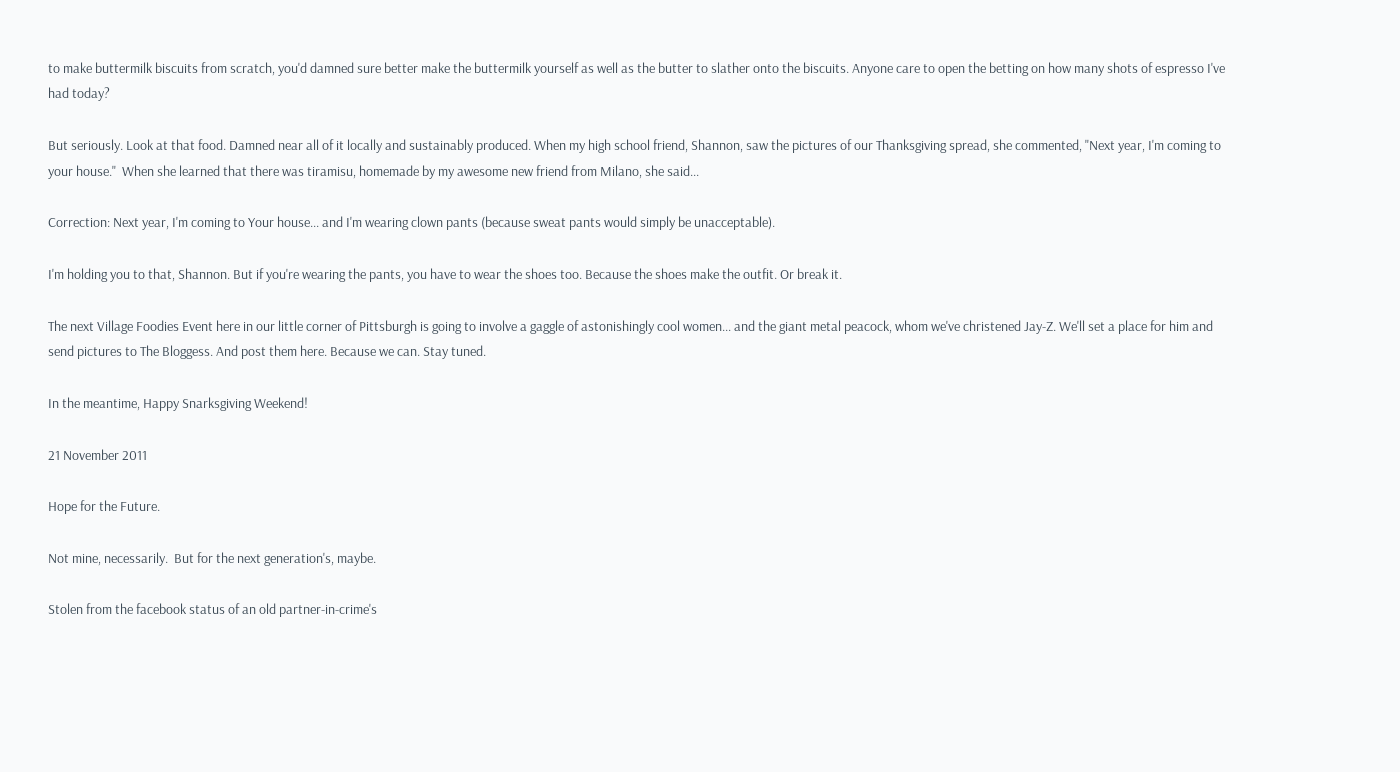to make buttermilk biscuits from scratch, you'd damned sure better make the buttermilk yourself as well as the butter to slather onto the biscuits. Anyone care to open the betting on how many shots of espresso I've had today?

But seriously. Look at that food. Damned near all of it locally and sustainably produced. When my high school friend, Shannon, saw the pictures of our Thanksgiving spread, she commented, "Next year, I'm coming to your house."  When she learned that there was tiramisu, homemade by my awesome new friend from Milano, she said...

Correction: Next year, I'm coming to Your house... and I'm wearing clown pants (because sweat pants would simply be unacceptable).

I'm holding you to that, Shannon. But if you're wearing the pants, you have to wear the shoes too. Because the shoes make the outfit. Or break it.

The next Village Foodies Event here in our little corner of Pittsburgh is going to involve a gaggle of astonishingly cool women... and the giant metal peacock, whom we've christened Jay-Z. We'll set a place for him and send pictures to The Bloggess. And post them here. Because we can. Stay tuned.

In the meantime, Happy Snarksgiving Weekend!

21 November 2011

Hope for the Future.

Not mine, necessarily.  But for the next generation's, maybe.

Stolen from the facebook status of an old partner-in-crime's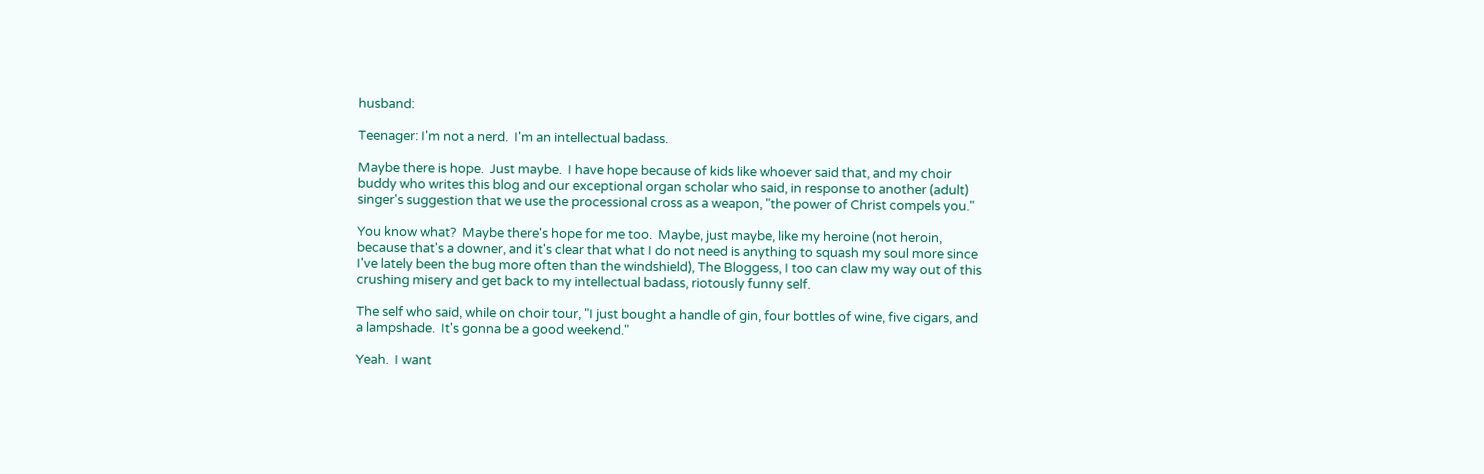husband:

Teenager: I'm not a nerd.  I'm an intellectual badass.

Maybe there is hope.  Just maybe.  I have hope because of kids like whoever said that, and my choir buddy who writes this blog and our exceptional organ scholar who said, in response to another (adult) singer's suggestion that we use the processional cross as a weapon, "the power of Christ compels you."

You know what?  Maybe there's hope for me too.  Maybe, just maybe, like my heroine (not heroin, because that's a downer, and it's clear that what I do not need is anything to squash my soul more since I've lately been the bug more often than the windshield), The Bloggess, I too can claw my way out of this crushing misery and get back to my intellectual badass, riotously funny self.

The self who said, while on choir tour, "I just bought a handle of gin, four bottles of wine, five cigars, and a lampshade.  It's gonna be a good weekend."

Yeah.  I want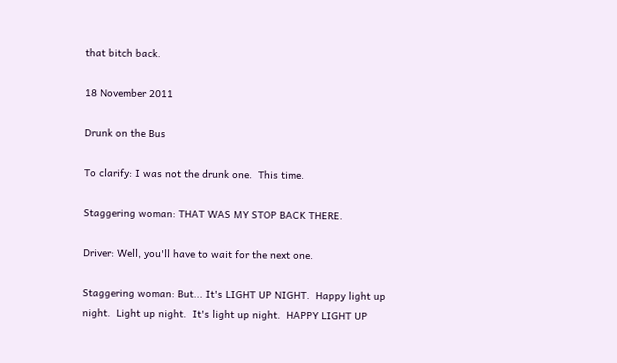that bitch back.

18 November 2011

Drunk on the Bus

To clarify: I was not the drunk one.  This time.

Staggering woman: THAT WAS MY STOP BACK THERE.

Driver: Well, you'll have to wait for the next one.

Staggering woman: But... It's LIGHT UP NIGHT.  Happy light up night.  Light up night.  It's light up night.  HAPPY LIGHT UP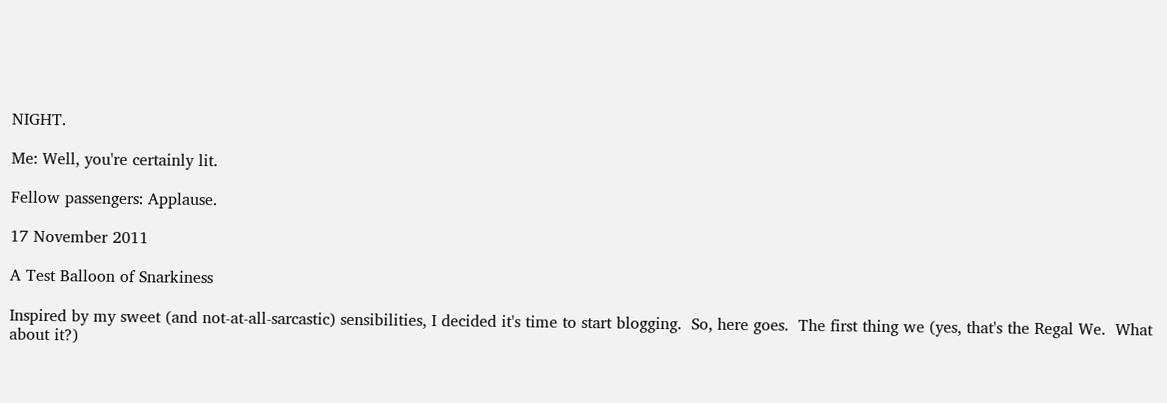NIGHT.

Me: Well, you're certainly lit.

Fellow passengers: Applause.

17 November 2011

A Test Balloon of Snarkiness

Inspired by my sweet (and not-at-all-sarcastic) sensibilities, I decided it's time to start blogging.  So, here goes.  The first thing we (yes, that's the Regal We.  What about it?)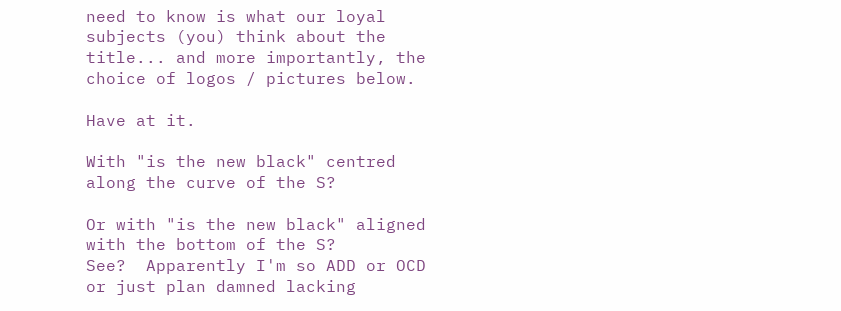need to know is what our loyal subjects (you) think about the title... and more importantly, the choice of logos / pictures below.

Have at it.

With "is the new black" centred along the curve of the S?

Or with "is the new black" aligned with the bottom of the S?
See?  Apparently I'm so ADD or OCD or just plan damned lacking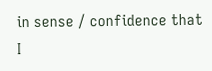in sense / confidence that I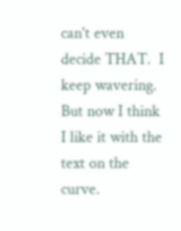can't even decide THAT.  I keep wavering.  But now I think I like it with the text on the curve.